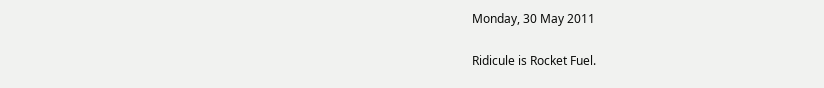Monday, 30 May 2011

Ridicule is Rocket Fuel.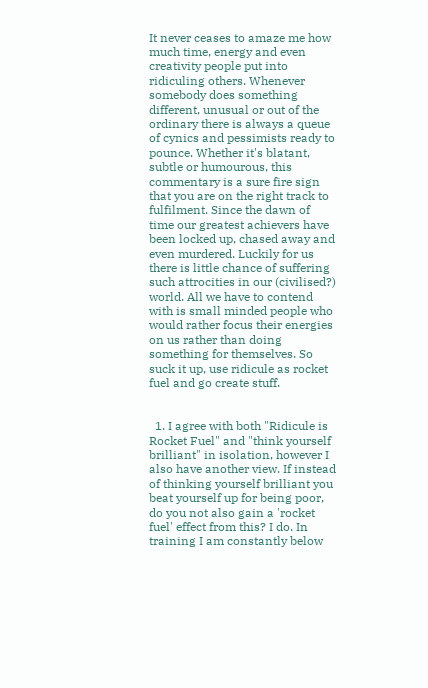It never ceases to amaze me how much time, energy and even creativity people put into ridiculing others. Whenever somebody does something different, unusual or out of the ordinary there is always a queue of cynics and pessimists ready to pounce. Whether it's blatant, subtle or humourous, this commentary is a sure fire sign that you are on the right track to fulfilment. Since the dawn of time our greatest achievers have been locked up, chased away and even murdered. Luckily for us there is little chance of suffering such attrocities in our (civilised?) world. All we have to contend with is small minded people who would rather focus their energies on us rather than doing something for themselves. So suck it up, use ridicule as rocket fuel and go create stuff.


  1. I agree with both "Ridicule is Rocket Fuel" and "think yourself brilliant" in isolation, however I also have another view. If instead of thinking yourself brilliant you beat yourself up for being poor, do you not also gain a 'rocket fuel' effect from this? I do. In training I am constantly below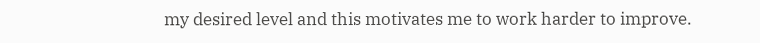my desired level and this motivates me to work harder to improve.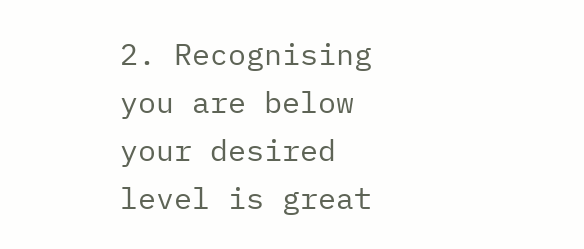2. Recognising you are below your desired level is great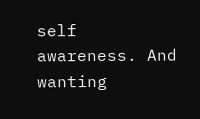self awareness. And wanting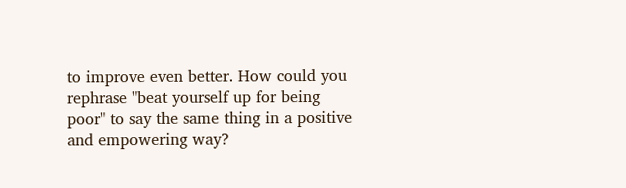to improve even better. How could you rephrase "beat yourself up for being poor" to say the same thing in a positive and empowering way?